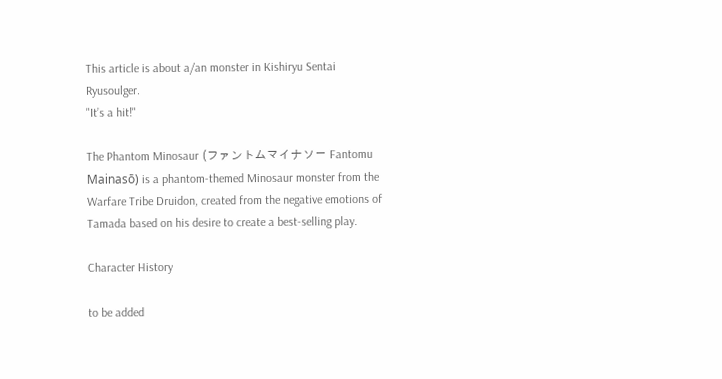This article is about a/an monster in Kishiryu Sentai Ryusoulger.
"It’s a hit!"

The Phantom Minosaur (ファントムマイナソー Fantomu Mainasō) is a phantom-themed Minosaur monster from the Warfare Tribe Druidon, created from the negative emotions of Tamada based on his desire to create a best-selling play.

Character History

to be added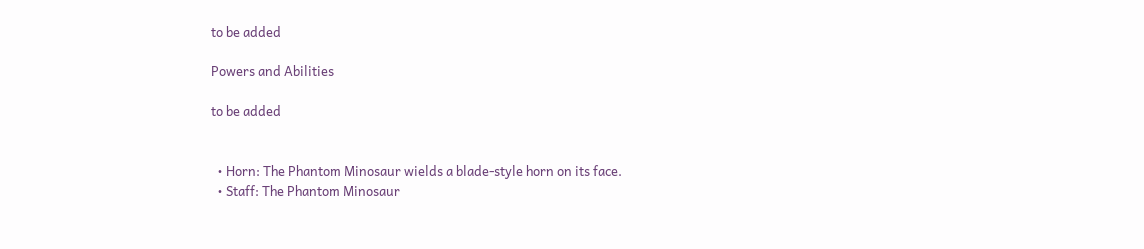to be added

Powers and Abilities

to be added


  • Horn: The Phantom Minosaur wields a blade-style horn on its face.
  • Staff: The Phantom Minosaur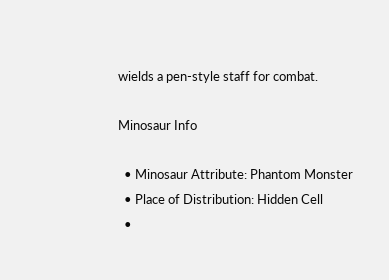wields a pen-style staff for combat.

Minosaur Info

  • Minosaur Attribute: Phantom Monster
  • Place of Distribution: Hidden Cell
  •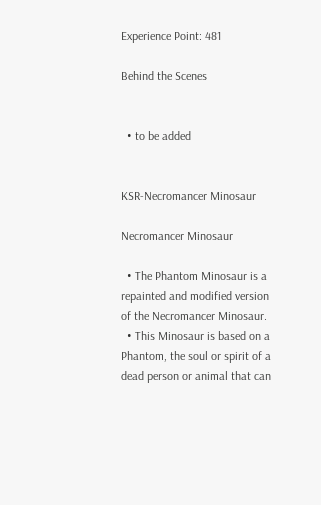Experience Point: 481

Behind the Scenes


  • to be added


KSR-Necromancer Minosaur

Necromancer Minosaur

  • The Phantom Minosaur is a repainted and modified version of the Necromancer Minosaur.
  • This Minosaur is based on a Phantom, the soul or spirit of a dead person or animal that can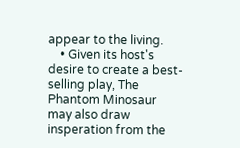appear to the living.
    • Given its host's desire to create a best-selling play, The Phantom Minosaur may also draw insperation from the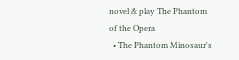novel & play The Phantom of the Opera
  • The Phantom Minosaur's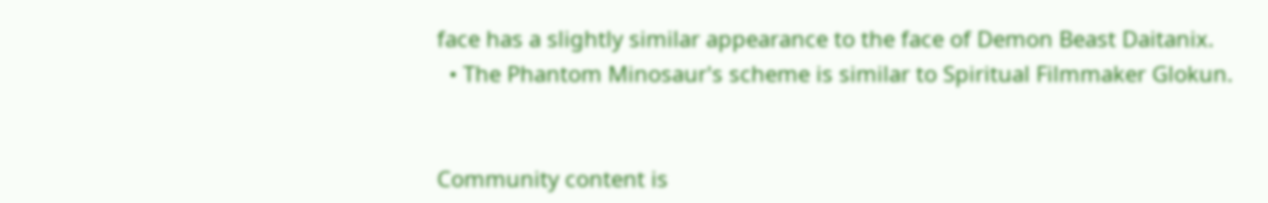face has a slightly similar appearance to the face of Demon Beast Daitanix.
  • The Phantom Minosaur's scheme is similar to Spiritual Filmmaker Glokun.


Community content is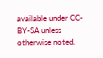available under CC-BY-SA unless otherwise noted.